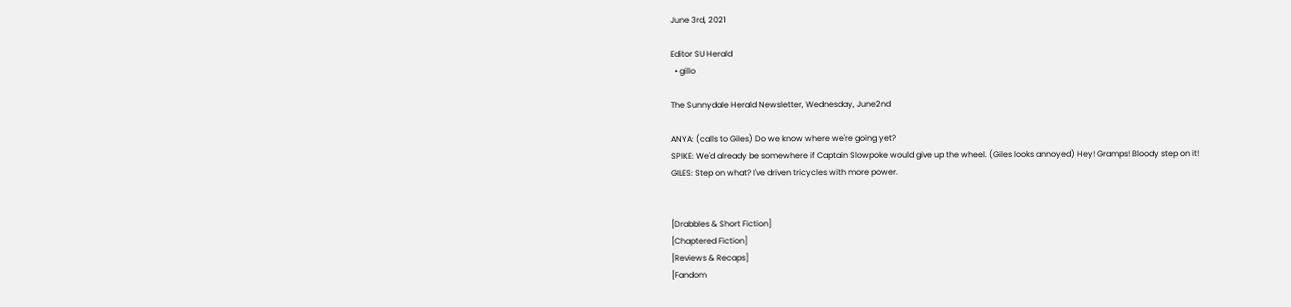June 3rd, 2021

Editor SU Herald
  • gillo

The Sunnydale Herald Newsletter, Wednesday, June2nd

ANYA: (calls to Giles) Do we know where we're going yet?
SPIKE: We'd already be somewhere if Captain Slowpoke would give up the wheel. (Giles looks annoyed) Hey! Gramps! Bloody step on it!
GILES: Step on what? I've driven tricycles with more power.


[Drabbles & Short Fiction]
[Chaptered Fiction]
[Reviews & Recaps]
[Fandom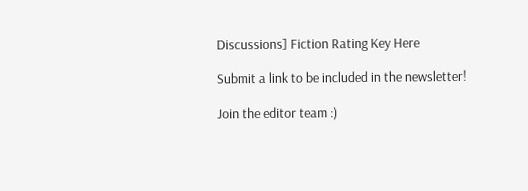Discussions] Fiction Rating Key Here

Submit a link to be included in the newsletter!

Join the editor team :)